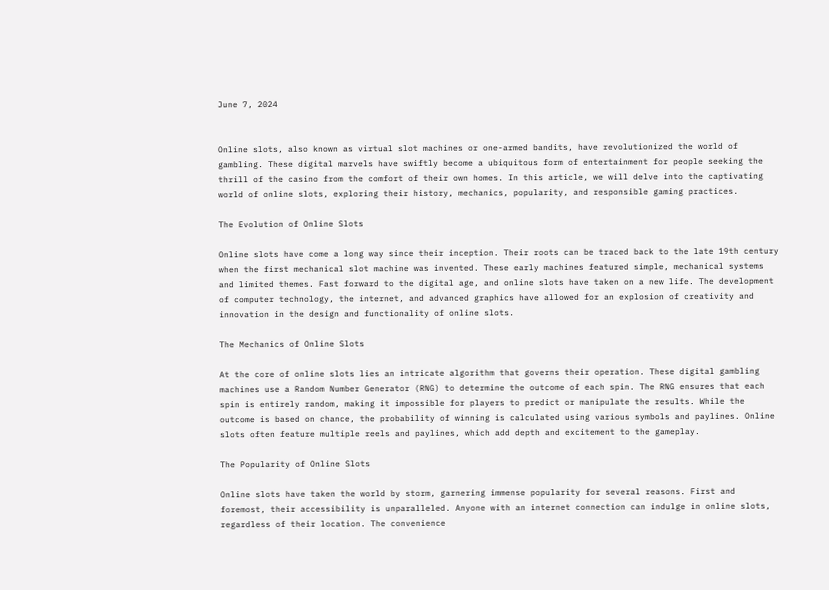June 7, 2024


Online slots, also known as virtual slot machines or one-armed bandits, have revolutionized the world of gambling. These digital marvels have swiftly become a ubiquitous form of entertainment for people seeking the thrill of the casino from the comfort of their own homes. In this article, we will delve into the captivating world of online slots, exploring their history, mechanics, popularity, and responsible gaming practices.

The Evolution of Online Slots

Online slots have come a long way since their inception. Their roots can be traced back to the late 19th century when the first mechanical slot machine was invented. These early machines featured simple, mechanical systems and limited themes. Fast forward to the digital age, and online slots have taken on a new life. The development of computer technology, the internet, and advanced graphics have allowed for an explosion of creativity and innovation in the design and functionality of online slots.

The Mechanics of Online Slots

At the core of online slots lies an intricate algorithm that governs their operation. These digital gambling machines use a Random Number Generator (RNG) to determine the outcome of each spin. The RNG ensures that each spin is entirely random, making it impossible for players to predict or manipulate the results. While the outcome is based on chance, the probability of winning is calculated using various symbols and paylines. Online slots often feature multiple reels and paylines, which add depth and excitement to the gameplay.

The Popularity of Online Slots

Online slots have taken the world by storm, garnering immense popularity for several reasons. First and foremost, their accessibility is unparalleled. Anyone with an internet connection can indulge in online slots, regardless of their location. The convenience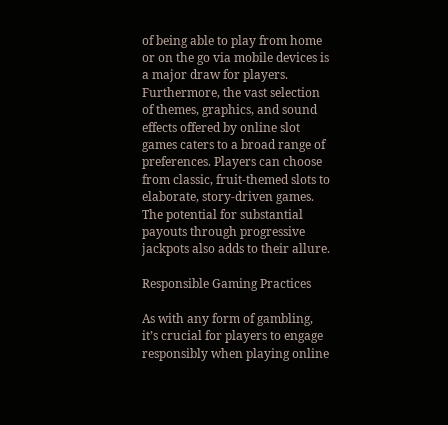of being able to play from home or on the go via mobile devices is a major draw for players. Furthermore, the vast selection of themes, graphics, and sound effects offered by online slot games caters to a broad range of preferences. Players can choose from classic, fruit-themed slots to elaborate, story-driven games. The potential for substantial payouts through progressive jackpots also adds to their allure.

Responsible Gaming Practices

As with any form of gambling, it’s crucial for players to engage responsibly when playing online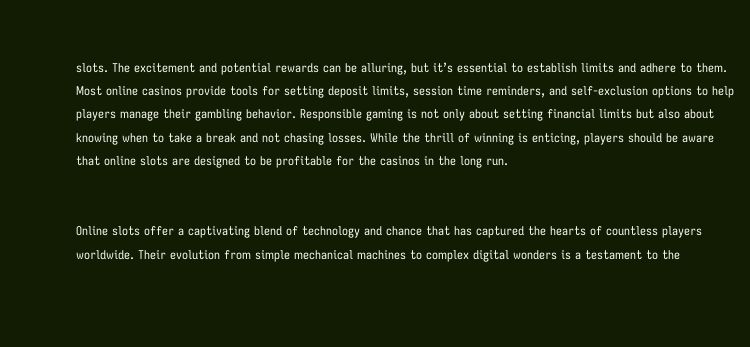slots. The excitement and potential rewards can be alluring, but it’s essential to establish limits and adhere to them. Most online casinos provide tools for setting deposit limits, session time reminders, and self-exclusion options to help players manage their gambling behavior. Responsible gaming is not only about setting financial limits but also about knowing when to take a break and not chasing losses. While the thrill of winning is enticing, players should be aware that online slots are designed to be profitable for the casinos in the long run.


Online slots offer a captivating blend of technology and chance that has captured the hearts of countless players worldwide. Their evolution from simple mechanical machines to complex digital wonders is a testament to the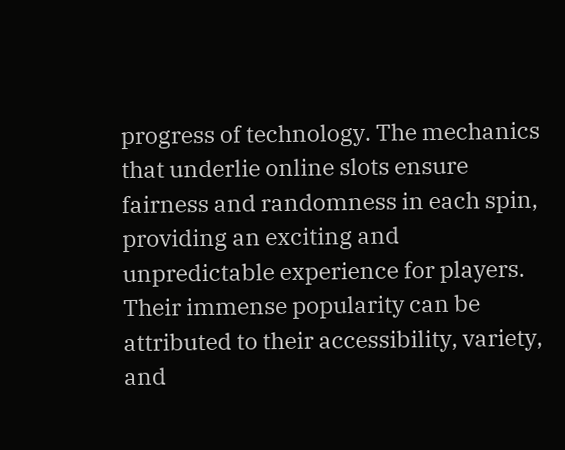progress of technology. The mechanics that underlie online slots ensure fairness and randomness in each spin, providing an exciting and unpredictable experience for players. Their immense popularity can be attributed to their accessibility, variety, and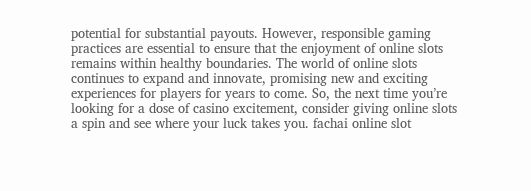potential for substantial payouts. However, responsible gaming practices are essential to ensure that the enjoyment of online slots remains within healthy boundaries. The world of online slots continues to expand and innovate, promising new and exciting experiences for players for years to come. So, the next time you’re looking for a dose of casino excitement, consider giving online slots a spin and see where your luck takes you. fachai online slot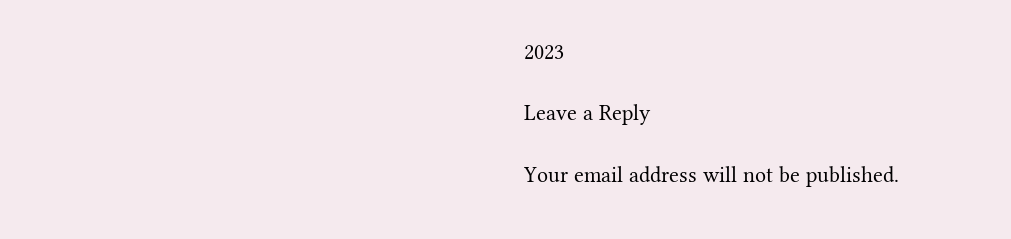2023

Leave a Reply

Your email address will not be published.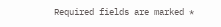Required fields are marked *